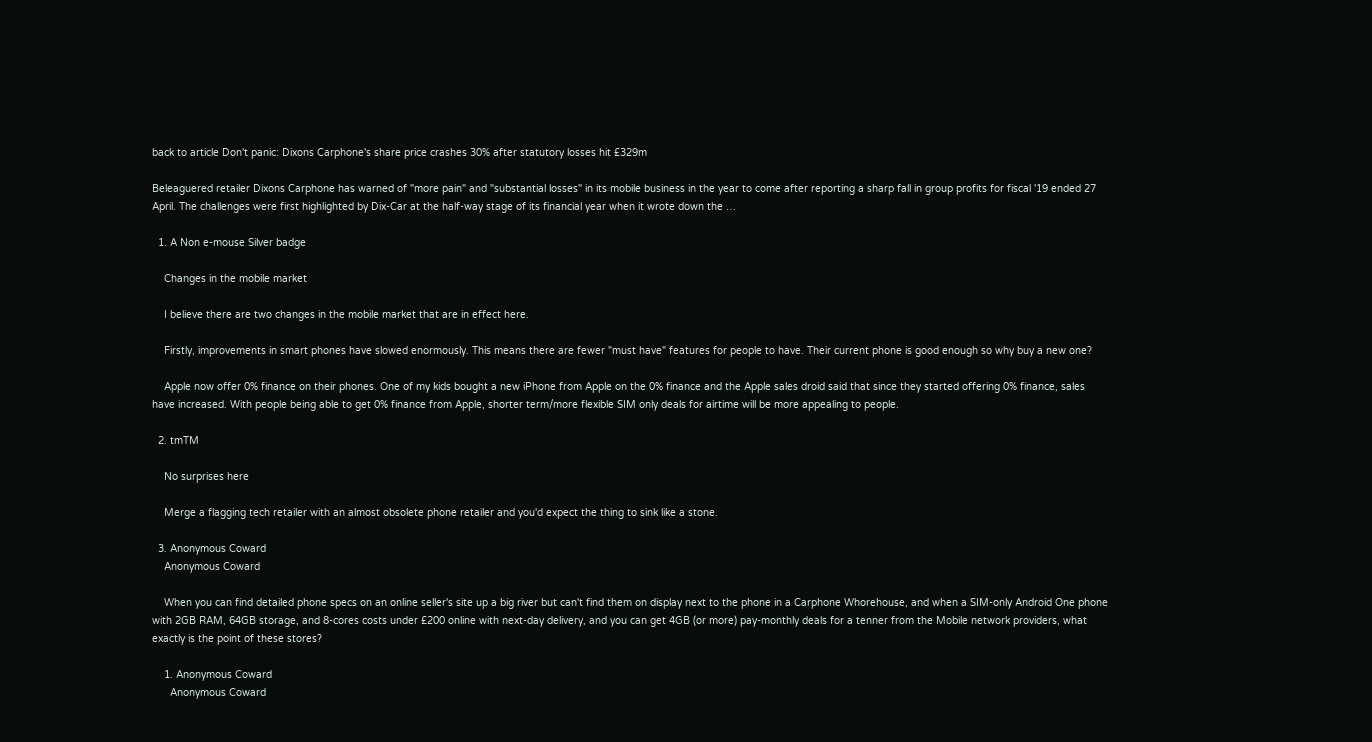back to article Don't panic: Dixons Carphone's share price crashes 30% after statutory losses hit £329m

Beleaguered retailer Dixons Carphone has warned of "more pain" and "substantial losses" in its mobile business in the year to come after reporting a sharp fall in group profits for fiscal '19 ended 27 April. The challenges were first highlighted by Dix-Car at the half-way stage of its financial year when it wrote down the …

  1. A Non e-mouse Silver badge

    Changes in the mobile market

    I believe there are two changes in the mobile market that are in effect here.

    Firstly, improvements in smart phones have slowed enormously. This means there are fewer "must have" features for people to have. Their current phone is good enough so why buy a new one?

    Apple now offer 0% finance on their phones. One of my kids bought a new iPhone from Apple on the 0% finance and the Apple sales droid said that since they started offering 0% finance, sales have increased. With people being able to get 0% finance from Apple, shorter term/more flexible SIM only deals for airtime will be more appealing to people.

  2. tmTM

    No surprises here

    Merge a flagging tech retailer with an almost obsolete phone retailer and you'd expect the thing to sink like a stone.

  3. Anonymous Coward
    Anonymous Coward

    When you can find detailed phone specs on an online seller's site up a big river but can't find them on display next to the phone in a Carphone Whorehouse, and when a SIM-only Android One phone with 2GB RAM, 64GB storage, and 8-cores costs under £200 online with next-day delivery, and you can get 4GB (or more) pay-monthly deals for a tenner from the Mobile network providers, what exactly is the point of these stores?

    1. Anonymous Coward
      Anonymous Coward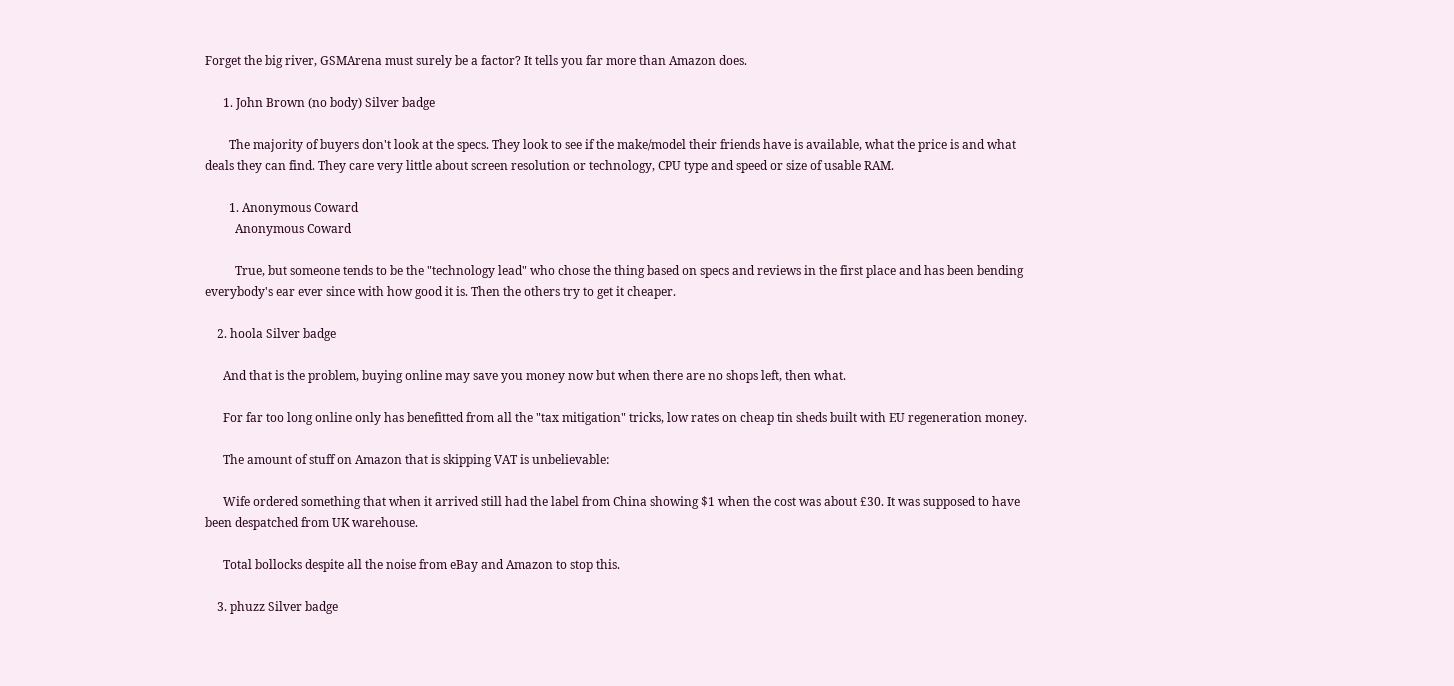Forget the big river, GSMArena must surely be a factor? It tells you far more than Amazon does.

      1. John Brown (no body) Silver badge

        The majority of buyers don't look at the specs. They look to see if the make/model their friends have is available, what the price is and what deals they can find. They care very little about screen resolution or technology, CPU type and speed or size of usable RAM.

        1. Anonymous Coward
          Anonymous Coward

          True, but someone tends to be the "technology lead" who chose the thing based on specs and reviews in the first place and has been bending everybody's ear ever since with how good it is. Then the others try to get it cheaper.

    2. hoola Silver badge

      And that is the problem, buying online may save you money now but when there are no shops left, then what.

      For far too long online only has benefitted from all the "tax mitigation" tricks, low rates on cheap tin sheds built with EU regeneration money.

      The amount of stuff on Amazon that is skipping VAT is unbelievable:

      Wife ordered something that when it arrived still had the label from China showing $1 when the cost was about £30. It was supposed to have been despatched from UK warehouse.

      Total bollocks despite all the noise from eBay and Amazon to stop this.

    3. phuzz Silver badge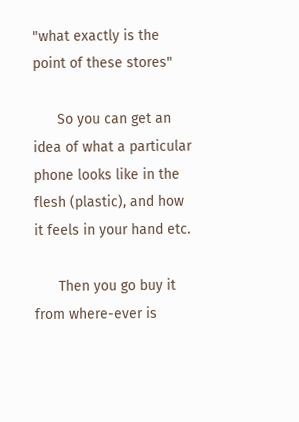"what exactly is the point of these stores"

      So you can get an idea of what a particular phone looks like in the flesh (plastic), and how it feels in your hand etc.

      Then you go buy it from where-ever is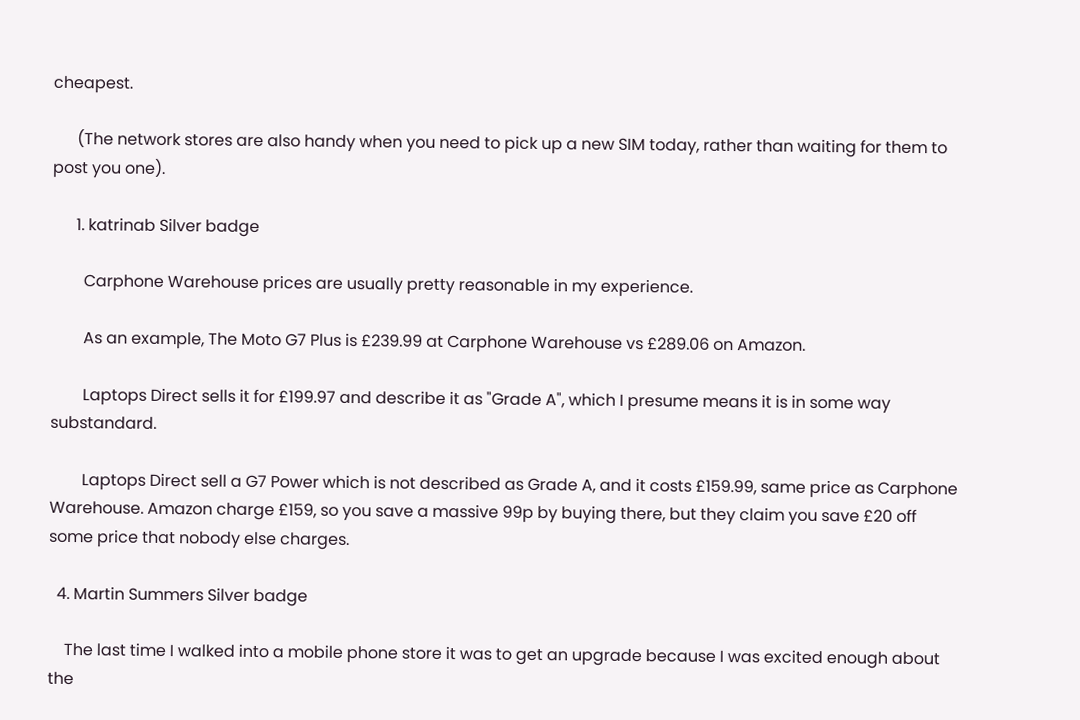cheapest.

      (The network stores are also handy when you need to pick up a new SIM today, rather than waiting for them to post you one).

      1. katrinab Silver badge

        Carphone Warehouse prices are usually pretty reasonable in my experience.

        As an example, The Moto G7 Plus is £239.99 at Carphone Warehouse vs £289.06 on Amazon.

        Laptops Direct sells it for £199.97 and describe it as "Grade A", which I presume means it is in some way substandard.

        Laptops Direct sell a G7 Power which is not described as Grade A, and it costs £159.99, same price as Carphone Warehouse. Amazon charge £159, so you save a massive 99p by buying there, but they claim you save £20 off some price that nobody else charges.

  4. Martin Summers Silver badge

    The last time I walked into a mobile phone store it was to get an upgrade because I was excited enough about the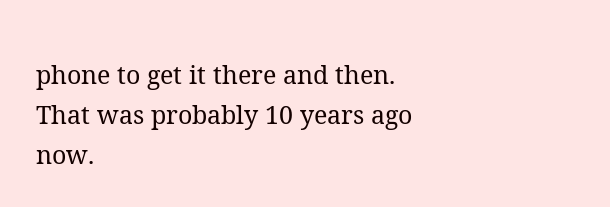phone to get it there and then. That was probably 10 years ago now.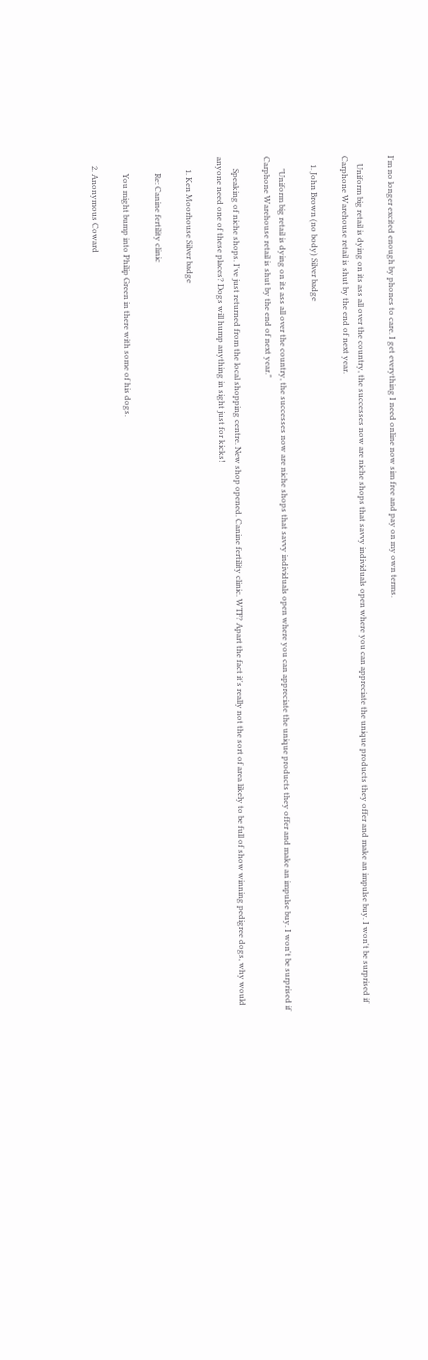I'm no longer excited enough by phones to care. I get everything I need online now sim free and pay on my own terms.

    Uniform big retail is dying on its ass all over the country, the successes now are niche shops that savvy individuals open where you can appreciate the unique products they offer and make an impulse buy. I won't be surprised if Carphone Warehouse retail is shut by the end of next year.

    1. John Brown (no body) Silver badge

      "Uniform big retail is dying on its ass all over the country, the successes now are niche shops that savvy individuals open where you can appreciate the unique products they offer and make an impulse buy. I won't be surprised if Carphone Warehouse retail is shut by the end of next year."

      Speaking of niche shops. I've just returned from the local shopping centre. New shop opened. Canine fertility clinic. WTF? Apart the fact it's really not the sort of area likely to be full of show winning pedigree dogs, why would anyone need one of these places? Dogs will hump anything in sight just for kicks!

      1. Ken Moorhouse Silver badge

        Re: Canine fertility clinic

        You might bump into Philip Green in there with some of his dogs.

    2. Anonymous Coward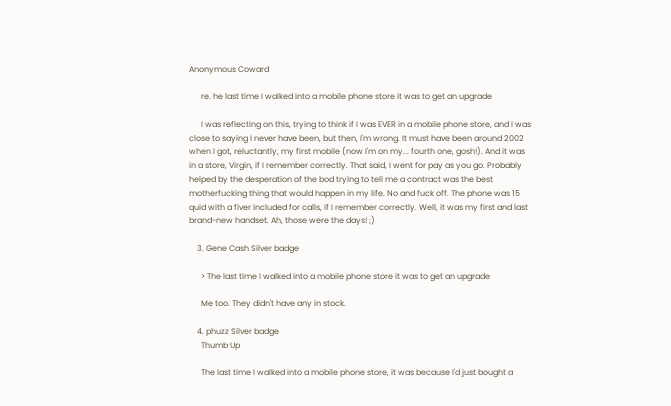Anonymous Coward

      re. he last time I walked into a mobile phone store it was to get an upgrade

      I was reflecting on this, trying to think if I was EVER in a mobile phone store, and I was close to saying I never have been, but then, I'm wrong. It must have been around 2002 when I got, reluctantly, my first mobile (now I'm on my... fourth one, gosh!). And it was in a store, Virgin, if I remember correctly. That said, I went for pay as you go. Probably helped by the desperation of the bod trying to tell me a contract was the best motherfucking thing that would happen in my life. No and fuck off. The phone was 15 quid with a fiver included for calls, if I remember correctly. Well, it was my first and last brand-new handset. Ah, those were the days! ;)

    3. Gene Cash Silver badge

      > The last time I walked into a mobile phone store it was to get an upgrade

      Me too. They didn't have any in stock.

    4. phuzz Silver badge
      Thumb Up

      The last time I walked into a mobile phone store, it was because I'd just bought a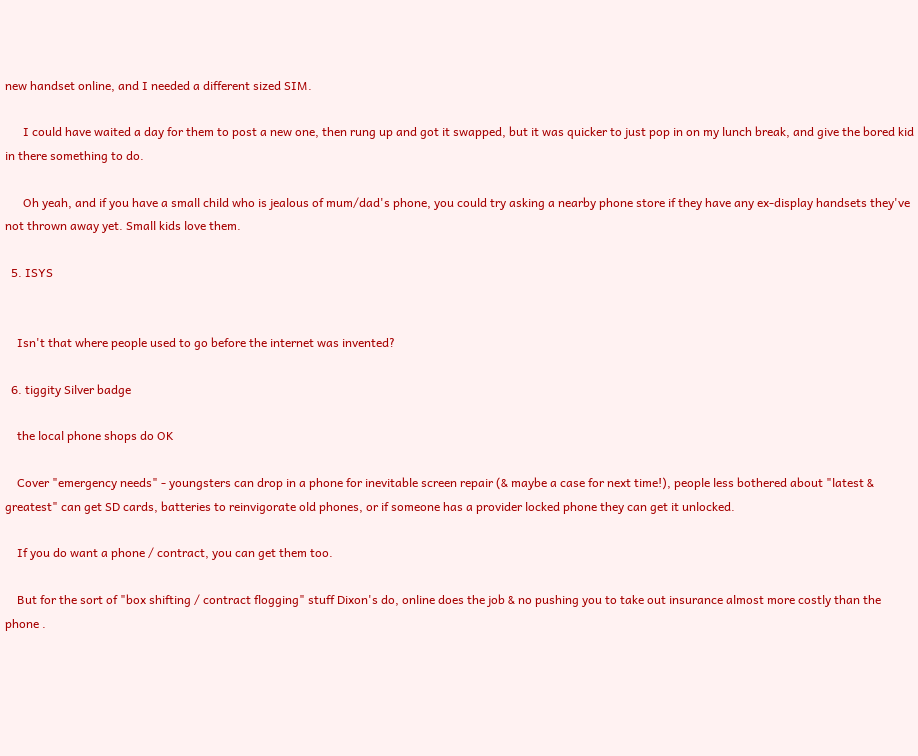new handset online, and I needed a different sized SIM.

      I could have waited a day for them to post a new one, then rung up and got it swapped, but it was quicker to just pop in on my lunch break, and give the bored kid in there something to do.

      Oh yeah, and if you have a small child who is jealous of mum/dad's phone, you could try asking a nearby phone store if they have any ex-display handsets they've not thrown away yet. Small kids love them.

  5. ISYS


    Isn't that where people used to go before the internet was invented?

  6. tiggity Silver badge

    the local phone shops do OK

    Cover "emergency needs" - youngsters can drop in a phone for inevitable screen repair (& maybe a case for next time!), people less bothered about "latest & greatest" can get SD cards, batteries to reinvigorate old phones, or if someone has a provider locked phone they can get it unlocked.

    If you do want a phone / contract, you can get them too.

    But for the sort of "box shifting / contract flogging" stuff Dixon's do, online does the job & no pushing you to take out insurance almost more costly than the phone .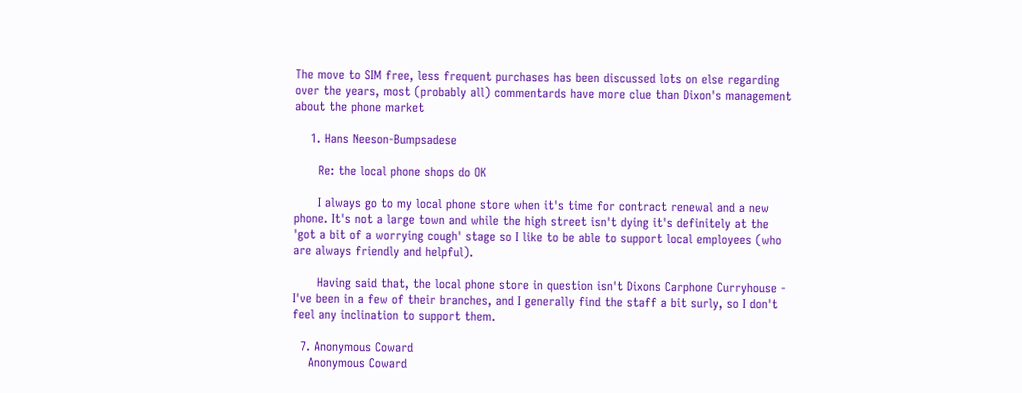The move to SIM free, less frequent purchases has been discussed lots on else regarding over the years, most (probably all) commentards have more clue than Dixon's management about the phone market

    1. Hans Neeson-Bumpsadese

      Re: the local phone shops do OK

      I always go to my local phone store when it's time for contract renewal and a new phone. It's not a large town and while the high street isn't dying it's definitely at the 'got a bit of a worrying cough' stage so I like to be able to support local employees (who are always friendly and helpful).

      Having said that, the local phone store in question isn't Dixons Carphone Curryhouse - I've been in a few of their branches, and I generally find the staff a bit surly, so I don't feel any inclination to support them.

  7. Anonymous Coward
    Anonymous Coward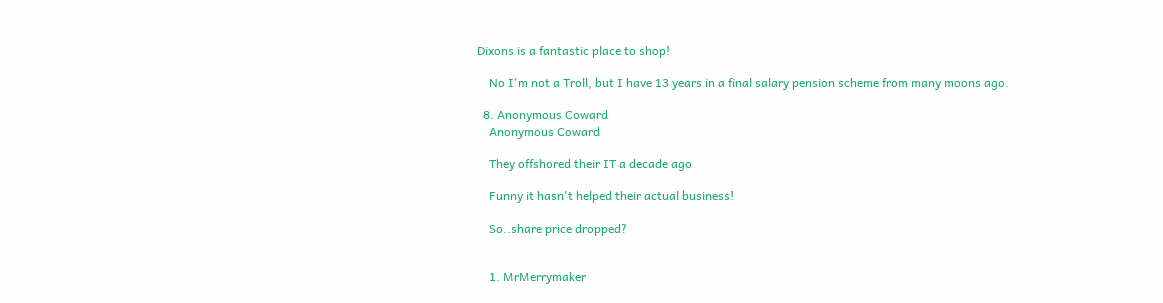Dixons is a fantastic place to shop!

    No I'm not a Troll, but I have 13 years in a final salary pension scheme from many moons ago.

  8. Anonymous Coward
    Anonymous Coward

    They offshored their IT a decade ago

    Funny it hasn't helped their actual business!

    So..share price dropped?


    1. MrMerrymaker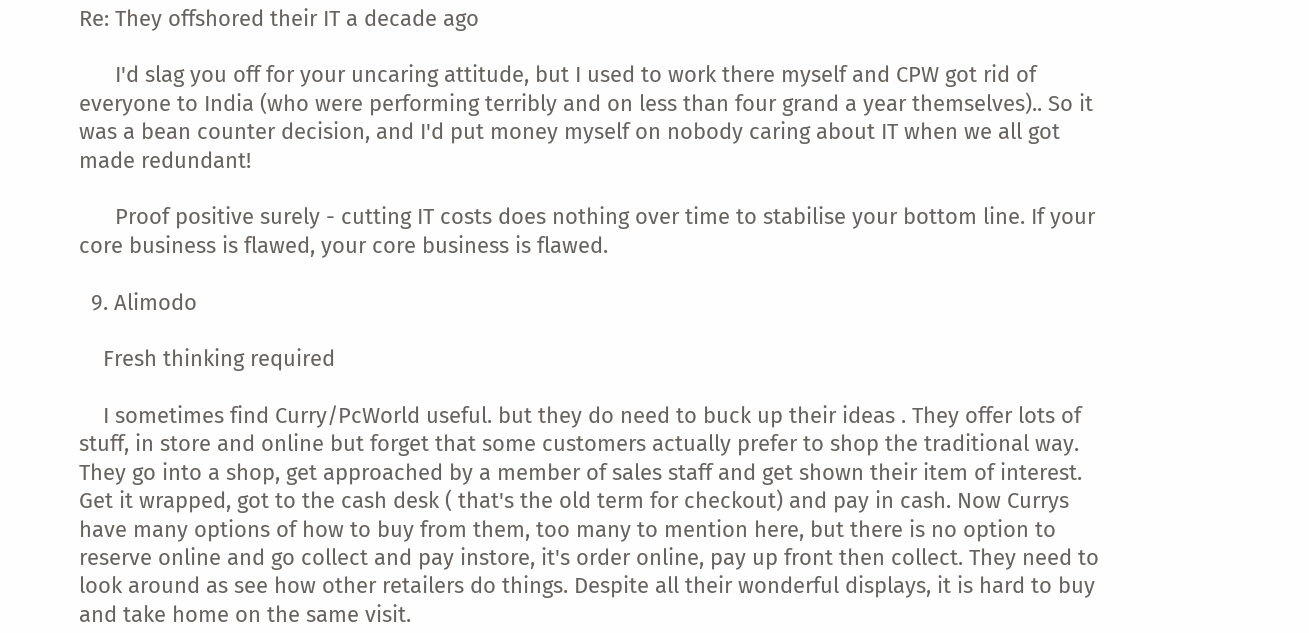Re: They offshored their IT a decade ago

      I'd slag you off for your uncaring attitude, but I used to work there myself and CPW got rid of everyone to India (who were performing terribly and on less than four grand a year themselves).. So it was a bean counter decision, and I'd put money myself on nobody caring about IT when we all got made redundant!

      Proof positive surely - cutting IT costs does nothing over time to stabilise your bottom line. If your core business is flawed, your core business is flawed.

  9. Alimodo

    Fresh thinking required

    I sometimes find Curry/PcWorld useful. but they do need to buck up their ideas . They offer lots of stuff, in store and online but forget that some customers actually prefer to shop the traditional way. They go into a shop, get approached by a member of sales staff and get shown their item of interest. Get it wrapped, got to the cash desk ( that's the old term for checkout) and pay in cash. Now Currys have many options of how to buy from them, too many to mention here, but there is no option to reserve online and go collect and pay instore, it's order online, pay up front then collect. They need to look around as see how other retailers do things. Despite all their wonderful displays, it is hard to buy and take home on the same visit.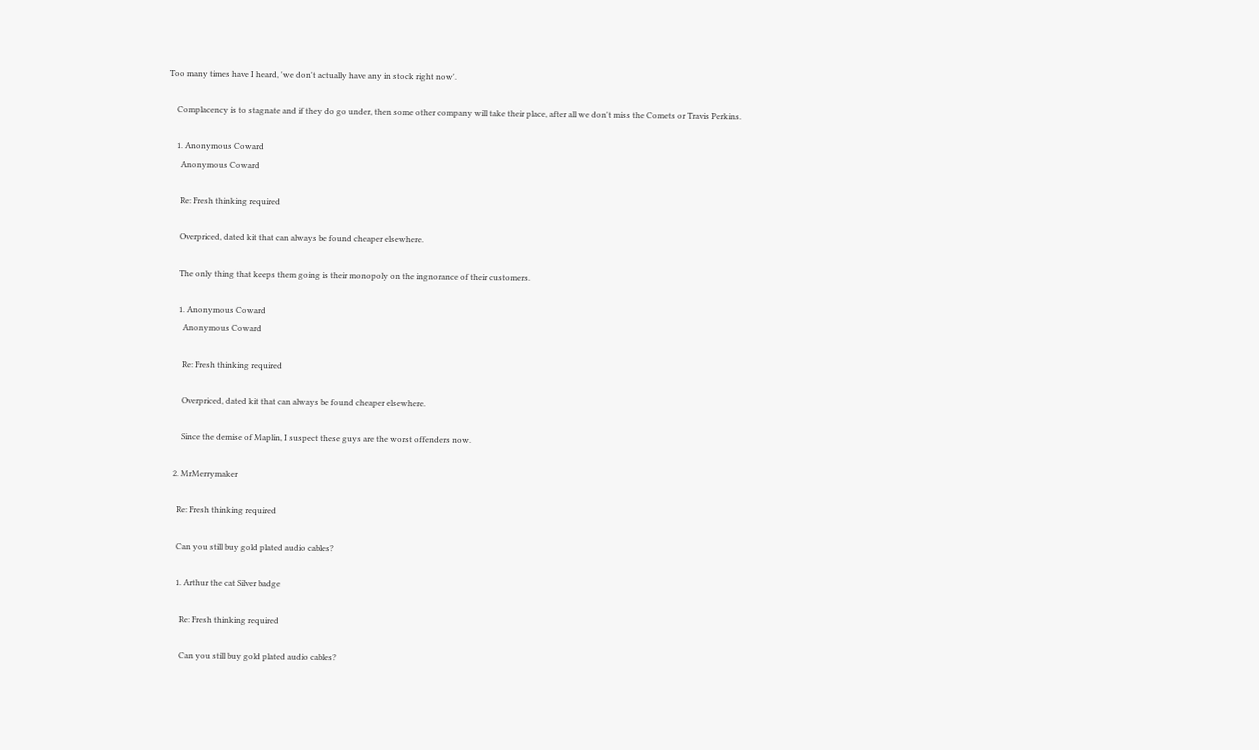Too many times have I heard, 'we don't actually have any in stock right now'.

    Complacency is to stagnate and if they do go under, then some other company will take their place, after all we don't miss the Comets or Travis Perkins.

    1. Anonymous Coward
      Anonymous Coward

      Re: Fresh thinking required

      Overpriced, dated kit that can always be found cheaper elsewhere.

      The only thing that keeps them going is their monopoly on the ingnorance of their customers.

      1. Anonymous Coward
        Anonymous Coward

        Re: Fresh thinking required

        Overpriced, dated kit that can always be found cheaper elsewhere.

        Since the demise of Maplin, I suspect these guys are the worst offenders now.

    2. MrMerrymaker

      Re: Fresh thinking required

      Can you still buy gold plated audio cables?

      1. Arthur the cat Silver badge

        Re: Fresh thinking required

        Can you still buy gold plated audio cables?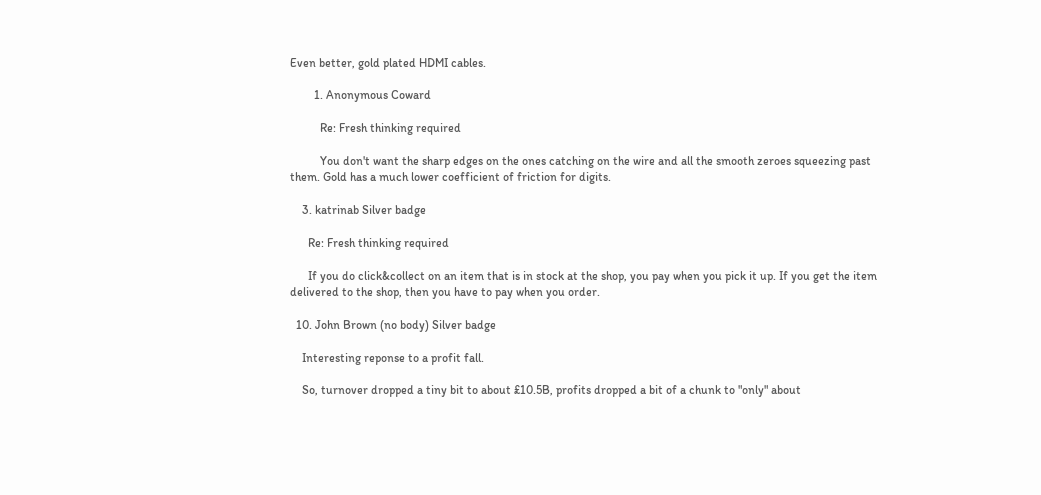Even better, gold plated HDMI cables.

        1. Anonymous Coward

          Re: Fresh thinking required

          You don't want the sharp edges on the ones catching on the wire and all the smooth zeroes squeezing past them. Gold has a much lower coefficient of friction for digits.

    3. katrinab Silver badge

      Re: Fresh thinking required

      If you do click&collect on an item that is in stock at the shop, you pay when you pick it up. If you get the item delivered to the shop, then you have to pay when you order.

  10. John Brown (no body) Silver badge

    Interesting reponse to a profit fall.

    So, turnover dropped a tiny bit to about £10.5B, profits dropped a bit of a chunk to "only" about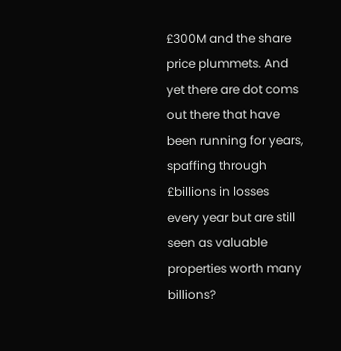£300M and the share price plummets. And yet there are dot coms out there that have been running for years, spaffing through £billions in losses every year but are still seen as valuable properties worth many billions?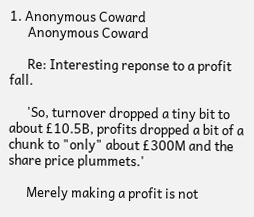1. Anonymous Coward
      Anonymous Coward

      Re: Interesting reponse to a profit fall.

      'So, turnover dropped a tiny bit to about £10.5B, profits dropped a bit of a chunk to "only" about £300M and the share price plummets.'

      Merely making a profit is not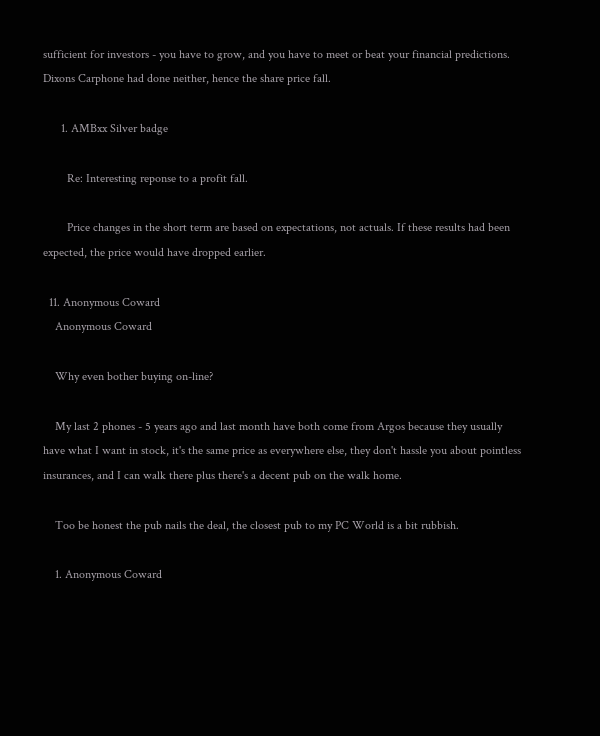sufficient for investors - you have to grow, and you have to meet or beat your financial predictions. Dixons Carphone had done neither, hence the share price fall.

      1. AMBxx Silver badge

        Re: Interesting reponse to a profit fall.

        Price changes in the short term are based on expectations, not actuals. If these results had been expected, the price would have dropped earlier.

  11. Anonymous Coward
    Anonymous Coward

    Why even bother buying on-line?

    My last 2 phones - 5 years ago and last month have both come from Argos because they usually have what I want in stock, it's the same price as everywhere else, they don't hassle you about pointless insurances, and I can walk there plus there's a decent pub on the walk home.

    Too be honest the pub nails the deal, the closest pub to my PC World is a bit rubbish.

    1. Anonymous Coward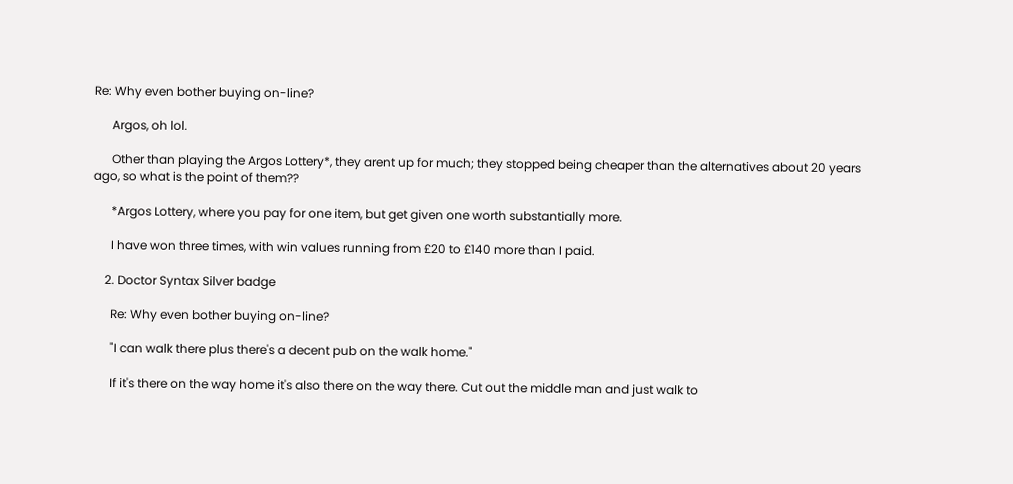Re: Why even bother buying on-line?

      Argos, oh lol.

      Other than playing the Argos Lottery*, they arent up for much; they stopped being cheaper than the alternatives about 20 years ago, so what is the point of them??

      *Argos Lottery, where you pay for one item, but get given one worth substantially more.

      I have won three times, with win values running from £20 to £140 more than I paid.

    2. Doctor Syntax Silver badge

      Re: Why even bother buying on-line?

      "I can walk there plus there's a decent pub on the walk home."

      If it's there on the way home it's also there on the way there. Cut out the middle man and just walk to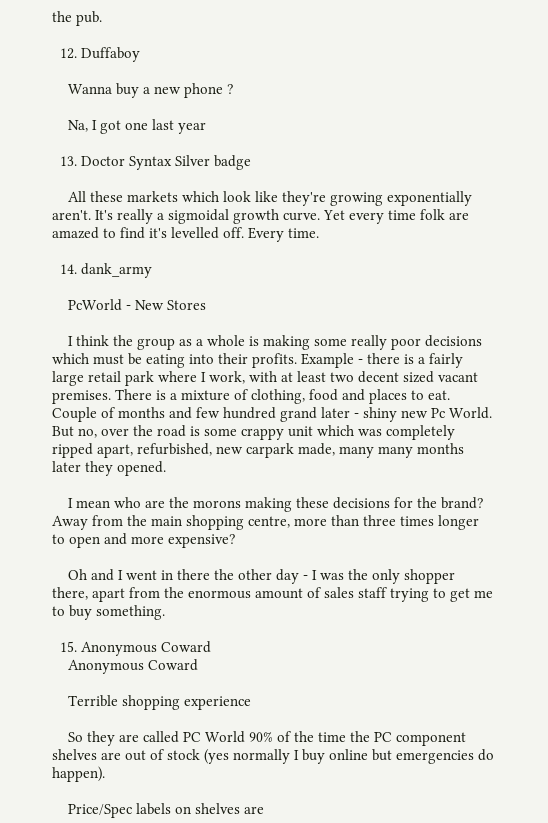the pub.

  12. Duffaboy

    Wanna buy a new phone ?

    Na, I got one last year

  13. Doctor Syntax Silver badge

    All these markets which look like they're growing exponentially aren't. It's really a sigmoidal growth curve. Yet every time folk are amazed to find it's levelled off. Every time.

  14. dank_army

    PcWorld - New Stores

    I think the group as a whole is making some really poor decisions which must be eating into their profits. Example - there is a fairly large retail park where I work, with at least two decent sized vacant premises. There is a mixture of clothing, food and places to eat. Couple of months and few hundred grand later - shiny new Pc World. But no, over the road is some crappy unit which was completely ripped apart, refurbished, new carpark made, many many months later they opened.

    I mean who are the morons making these decisions for the brand? Away from the main shopping centre, more than three times longer to open and more expensive?

    Oh and I went in there the other day - I was the only shopper there, apart from the enormous amount of sales staff trying to get me to buy something.

  15. Anonymous Coward
    Anonymous Coward

    Terrible shopping experience

    So they are called PC World 90% of the time the PC component shelves are out of stock (yes normally I buy online but emergencies do happen).

    Price/Spec labels on shelves are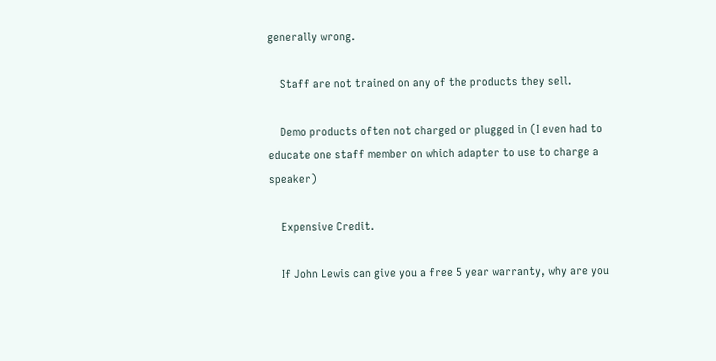generally wrong.

    Staff are not trained on any of the products they sell.

    Demo products often not charged or plugged in (I even had to educate one staff member on which adapter to use to charge a speaker)

    Expensive Credit.

    If John Lewis can give you a free 5 year warranty, why are you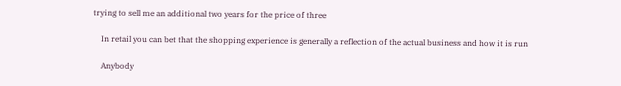trying to sell me an additional two years for the price of three

    In retail you can bet that the shopping experience is generally a reflection of the actual business and how it is run

    Anybody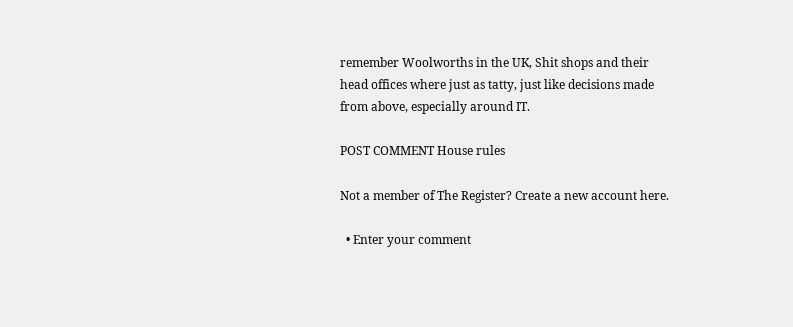remember Woolworths in the UK, Shit shops and their head offices where just as tatty, just like decisions made from above, especially around IT.

POST COMMENT House rules

Not a member of The Register? Create a new account here.

  • Enter your comment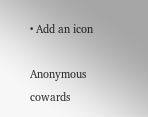• Add an icon

Anonymous cowards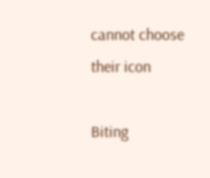cannot choose their icon

Biting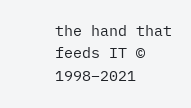the hand that feeds IT © 1998–2021